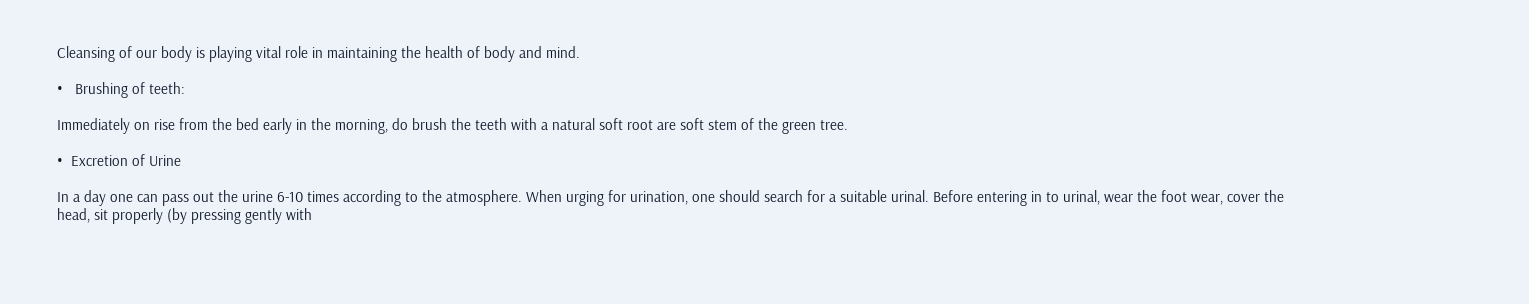Cleansing of our body is playing vital role in maintaining the health of body and mind.

•   Brushing of teeth:

Immediately on rise from the bed early in the morning, do brush the teeth with a natural soft root are soft stem of the green tree.

•  Excretion of Urine

In a day one can pass out the urine 6-10 times according to the atmosphere. When urging for urination, one should search for a suitable urinal. Before entering in to urinal, wear the foot wear, cover the head, sit properly (by pressing gently with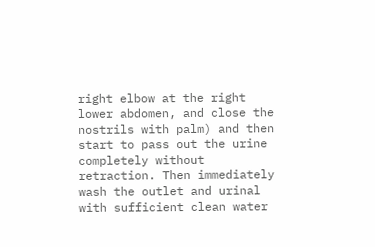right elbow at the right lower abdomen, and close the nostrils with palm) and then start to pass out the urine completely without retraction. Then immediately wash the outlet and urinal with sufficient clean water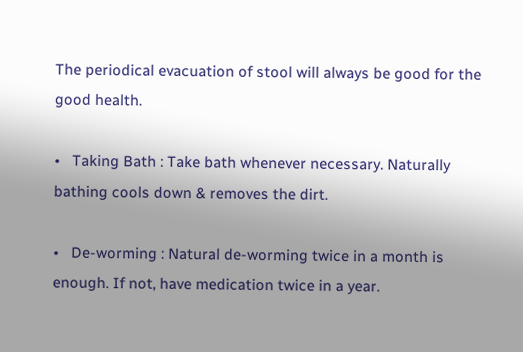The periodical evacuation of stool will always be good for the good health.

•   Taking Bath : Take bath whenever necessary. Naturally bathing cools down & removes the dirt.

•   De-worming : Natural de-worming twice in a month is enough. If not, have medication twice in a year.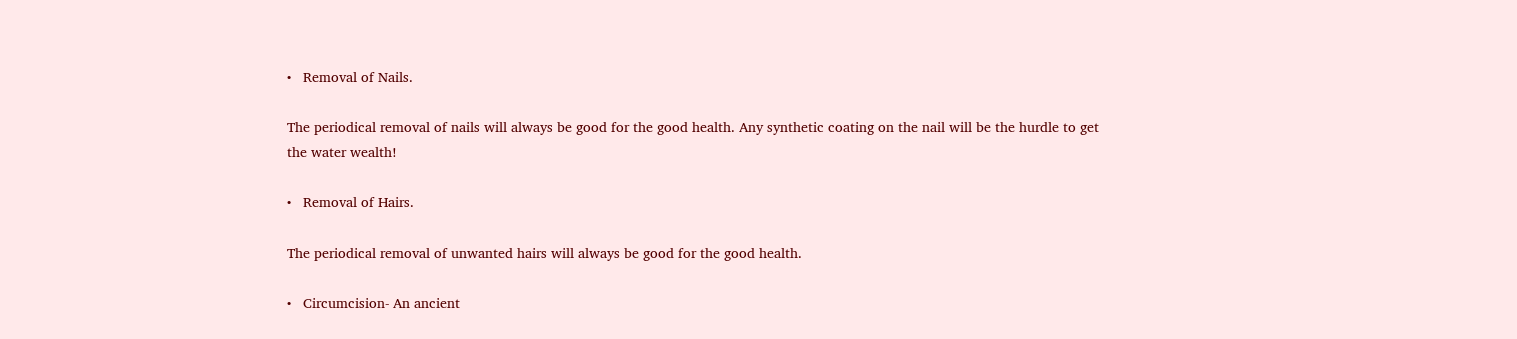•   Removal of Nails.

The periodical removal of nails will always be good for the good health. Any synthetic coating on the nail will be the hurdle to get the water wealth!

•   Removal of Hairs.

The periodical removal of unwanted hairs will always be good for the good health.

•   Circumcision- An ancient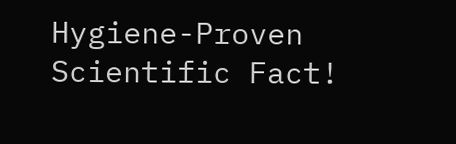Hygiene-Proven Scientific Fact!